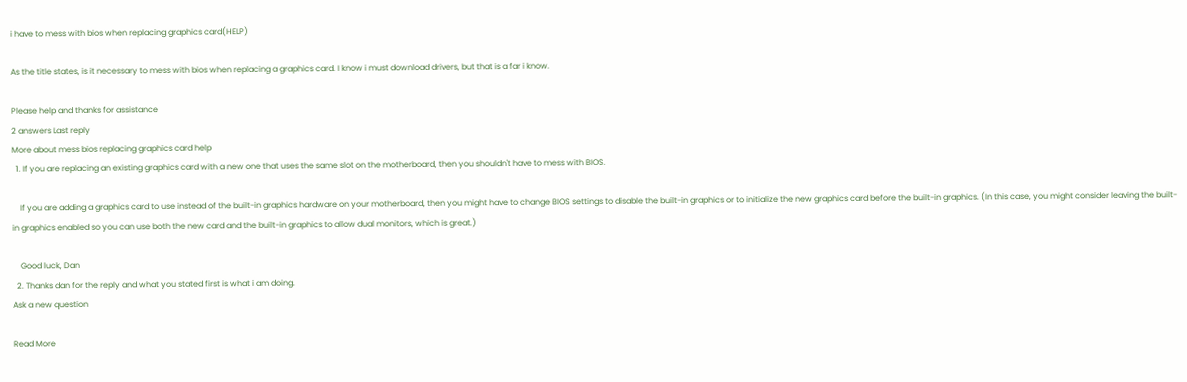i have to mess with bios when replacing graphics card(HELP)

As the title states, is it necessary to mess with bios when replacing a graphics card. I know i must download drivers, but that is a far i know.

Please help and thanks for assistance
2 answers Last reply
More about mess bios replacing graphics card help
  1. If you are replacing an existing graphics card with a new one that uses the same slot on the motherboard, then you shouldn't have to mess with BIOS.

    If you are adding a graphics card to use instead of the built-in graphics hardware on your motherboard, then you might have to change BIOS settings to disable the built-in graphics or to initialize the new graphics card before the built-in graphics. (In this case, you might consider leaving the built-in graphics enabled so you can use both the new card and the built-in graphics to allow dual monitors, which is great.)

    Good luck, Dan
  2. Thanks dan for the reply and what you stated first is what i am doing.
Ask a new question

Read More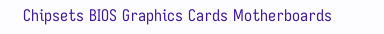Chipsets BIOS Graphics Cards Motherboards